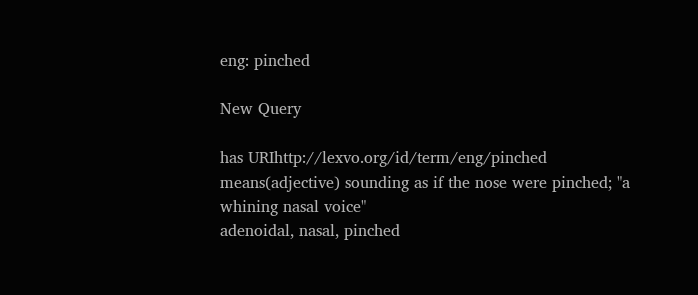eng: pinched

New Query

has URIhttp://lexvo.org/id/term/eng/pinched
means(adjective) sounding as if the nose were pinched; "a whining nasal voice"
adenoidal, nasal, pinched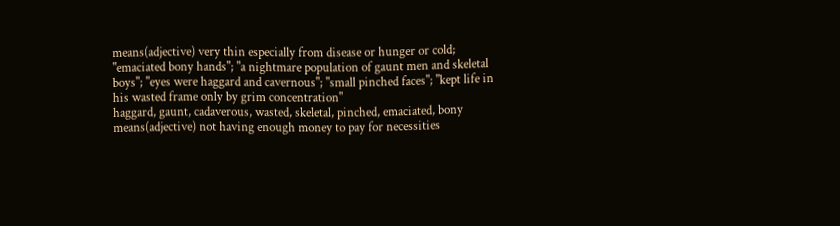means(adjective) very thin especially from disease or hunger or cold; "emaciated bony hands"; "a nightmare population of gaunt men and skeletal boys"; "eyes were haggard and cavernous"; "small pinched faces"; "kept life in his wasted frame only by grim concentration"
haggard, gaunt, cadaverous, wasted, skeletal, pinched, emaciated, bony
means(adjective) not having enough money to pay for necessities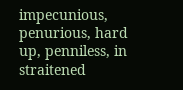impecunious, penurious, hard up, penniless, in straitened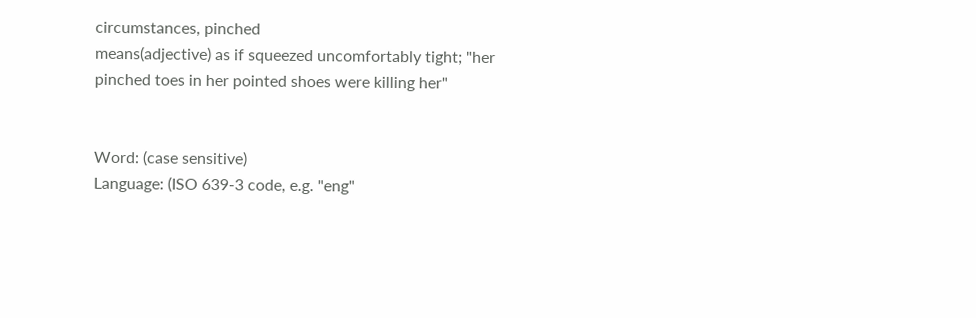circumstances, pinched
means(adjective) as if squeezed uncomfortably tight; "her pinched toes in her pointed shoes were killing her"


Word: (case sensitive)
Language: (ISO 639-3 code, e.g. "eng"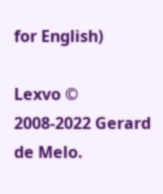for English)

Lexvo © 2008-2022 Gerard de Melo.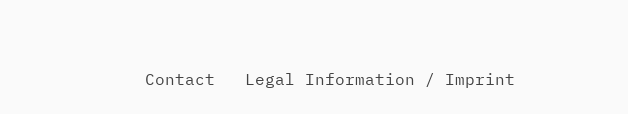Contact   Legal Information / Imprint